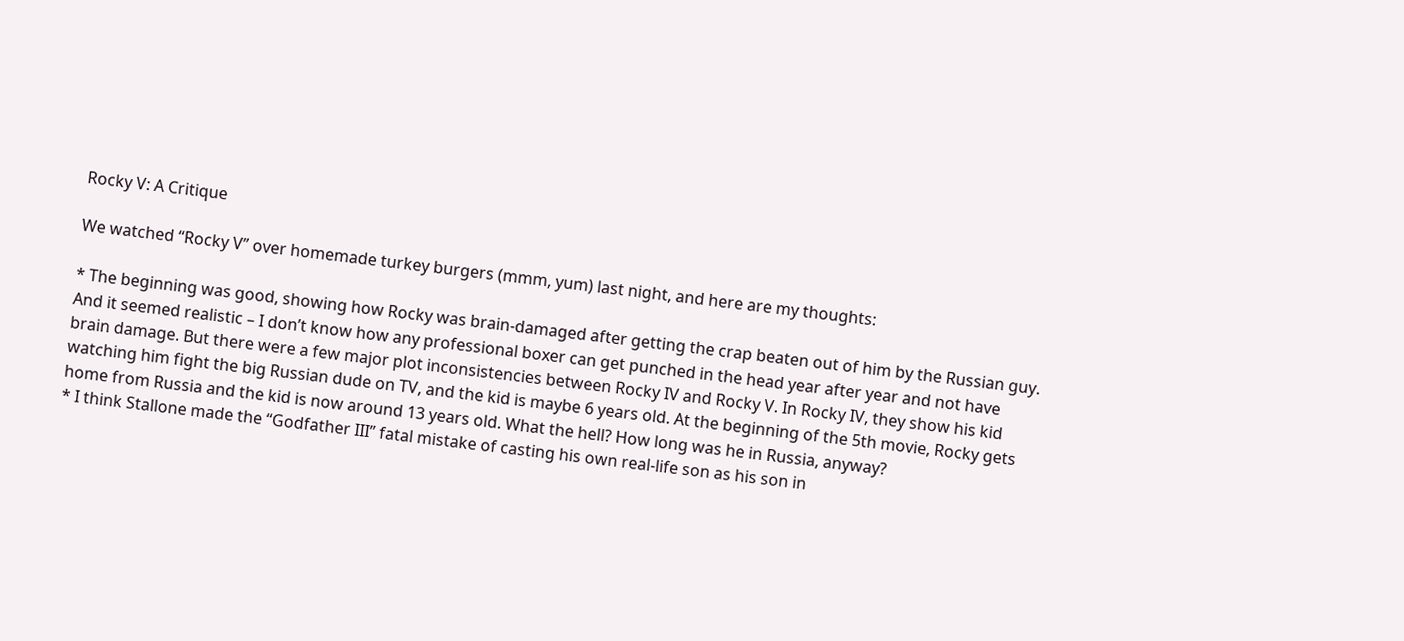Rocky V: A Critique

We watched “Rocky V” over homemade turkey burgers (mmm, yum) last night, and here are my thoughts:

* The beginning was good, showing how Rocky was brain-damaged after getting the crap beaten out of him by the Russian guy. And it seemed realistic – I don’t know how any professional boxer can get punched in the head year after year and not have brain damage. But there were a few major plot inconsistencies between Rocky IV and Rocky V. In Rocky IV, they show his kid watching him fight the big Russian dude on TV, and the kid is maybe 6 years old. At the beginning of the 5th movie, Rocky gets home from Russia and the kid is now around 13 years old. What the hell? How long was he in Russia, anyway?
* I think Stallone made the “Godfather III” fatal mistake of casting his own real-life son as his son in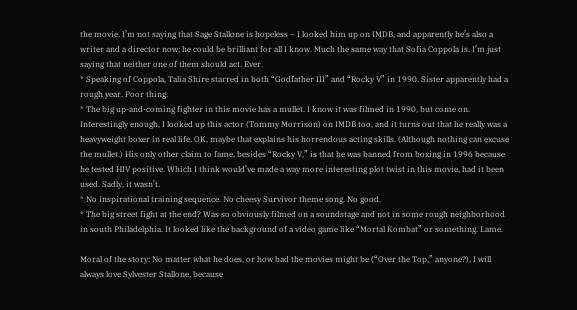the movie. I’m not saying that Sage Stallone is hopeless – I looked him up on IMDB, and apparently he’s also a writer and a director now; he could be brilliant for all I know. Much the same way that Sofia Coppola is. I’m just saying that neither one of them should act. Ever.
* Speaking of Coppola, Talia Shire starred in both “Godfather III” and “Rocky V” in 1990. Sister apparently had a rough year. Poor thing.
* The big up-and-coming fighter in this movie has a mullet. I know it was filmed in 1990, but come on. Interestingly enough, I looked up this actor (Tommy Morrison) on IMDB too, and it turns out that he really was a heavyweight boxer in real life. OK, maybe that explains his horrendous acting skills. (Although nothing can excuse the mullet.) His only other claim to fame, besides “Rocky V,” is that he was banned from boxing in 1996 because he tested HIV positive. Which I think would’ve made a way more interesting plot twist in this movie, had it been used. Sadly, it wasn’t.
* No inspirational training sequence. No cheesy Survivor theme song. No good.
* The big street fight at the end? Was so obviously filmed on a soundstage and not in some rough neighborhood in south Philadelphia. It looked like the background of a video game like “Mortal Kombat” or something. Lame.

Moral of the story: No matter what he does, or how bad the movies might be (“Over the Top,” anyone?), I will always love Sylvester Stallone, because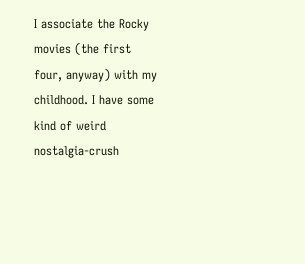I associate the Rocky movies (the first four, anyway) with my childhood. I have some kind of weird nostalgia-crush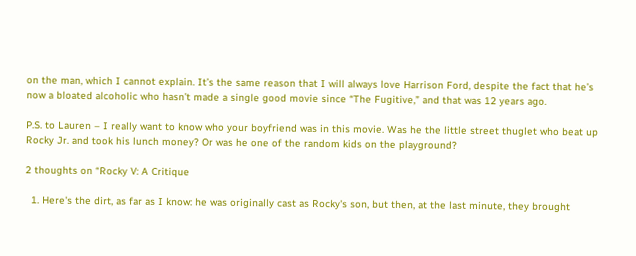on the man, which I cannot explain. It’s the same reason that I will always love Harrison Ford, despite the fact that he’s now a bloated alcoholic who hasn’t made a single good movie since “The Fugitive,” and that was 12 years ago.

P.S. to Lauren – I really want to know who your boyfriend was in this movie. Was he the little street thuglet who beat up Rocky Jr. and took his lunch money? Or was he one of the random kids on the playground?

2 thoughts on “Rocky V: A Critique

  1. Here's the dirt, as far as I know: he was originally cast as Rocky's son, but then, at the last minute, they brought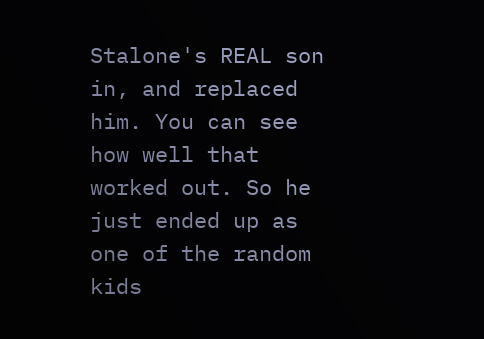Stalone's REAL son in, and replaced him. You can see how well that worked out. So he just ended up as one of the random kids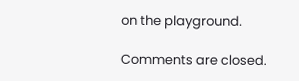on the playground.

Comments are closed.